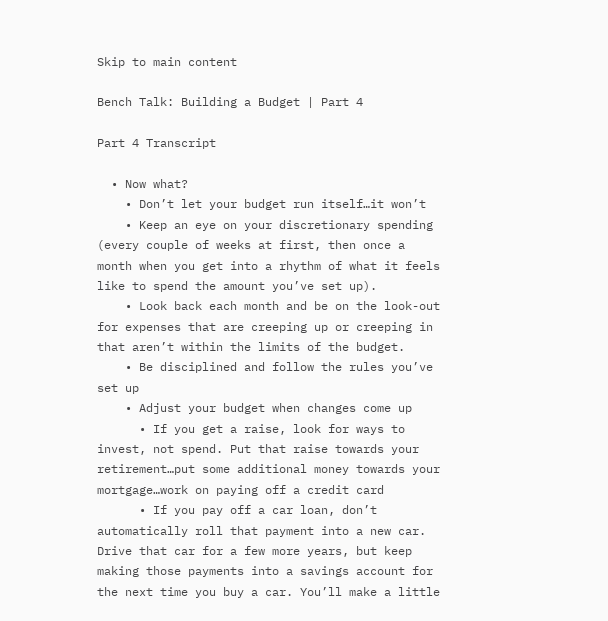Skip to main content

Bench Talk: Building a Budget | Part 4

Part 4 Transcript

  • Now what?
    • Don’t let your budget run itself…it won’t
    • Keep an eye on your discretionary spending (every couple of weeks at first, then once a month when you get into a rhythm of what it feels like to spend the amount you’ve set up).
    • Look back each month and be on the look-out for expenses that are creeping up or creeping in that aren’t within the limits of the budget.
    • Be disciplined and follow the rules you’ve set up
    • Adjust your budget when changes come up
      • If you get a raise, look for ways to invest, not spend. Put that raise towards your retirement…put some additional money towards your mortgage…work on paying off a credit card
      • If you pay off a car loan, don’t automatically roll that payment into a new car. Drive that car for a few more years, but keep making those payments into a savings account for the next time you buy a car. You’ll make a little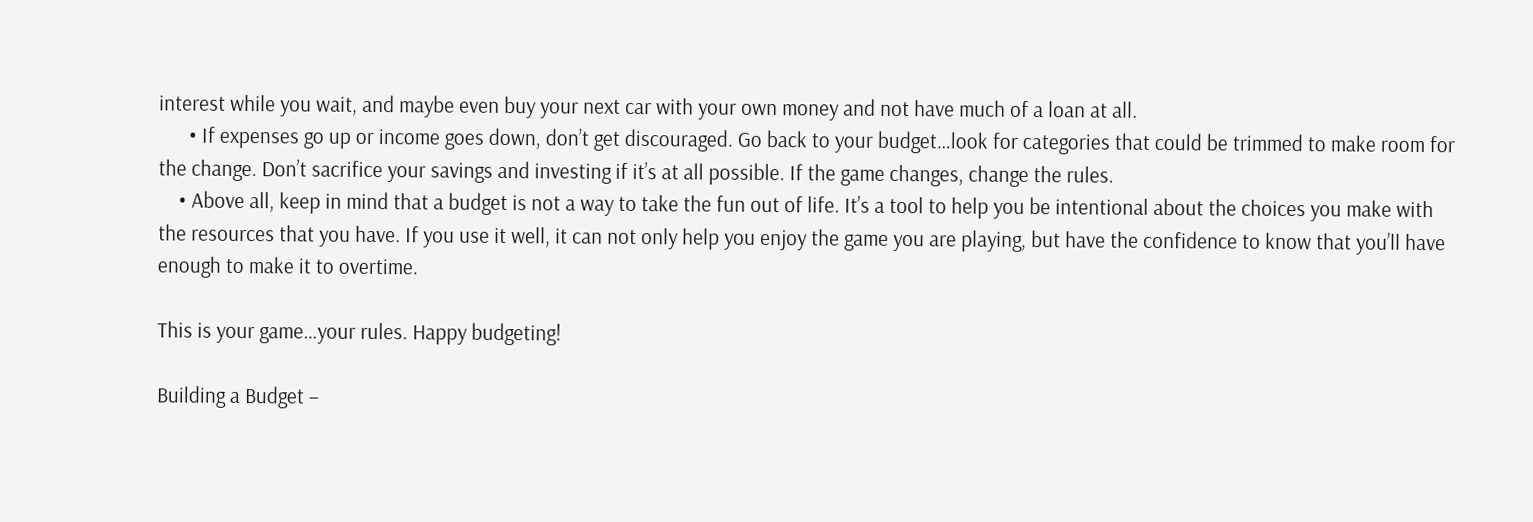interest while you wait, and maybe even buy your next car with your own money and not have much of a loan at all.
      • If expenses go up or income goes down, don’t get discouraged. Go back to your budget…look for categories that could be trimmed to make room for the change. Don’t sacrifice your savings and investing if it’s at all possible. If the game changes, change the rules.
    • Above all, keep in mind that a budget is not a way to take the fun out of life. It’s a tool to help you be intentional about the choices you make with the resources that you have. If you use it well, it can not only help you enjoy the game you are playing, but have the confidence to know that you’ll have enough to make it to overtime.

This is your game…your rules. Happy budgeting!

Building a Budget –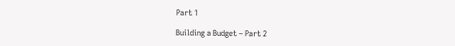Part 1

Building a Budget – Part 2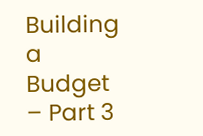Building a Budget – Part 3